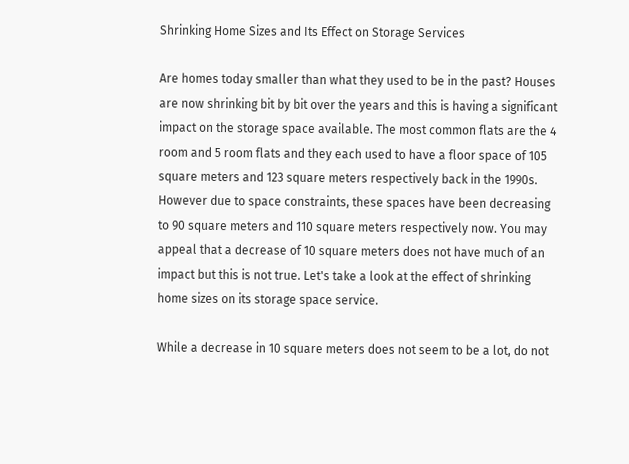Shrinking Home Sizes and Its Effect on Storage Services

Are homes today smaller than what they used to be in the past? Houses are now shrinking bit by bit over the years and this is having a significant impact on the storage space available. The most common flats are the 4 room and 5 room flats and they each used to have a floor space of 105 square meters and 123 square meters respectively back in the 1990s. However due to space constraints, these spaces have been decreasing to 90 square meters and 110 square meters respectively now. You may appeal that a decrease of 10 square meters does not have much of an impact but this is not true. Let's take a look at the effect of shrinking home sizes on its storage space service.

While a decrease in 10 square meters does not seem to be a lot, do not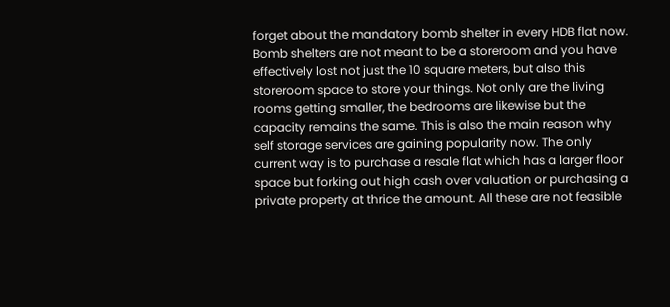forget about the mandatory bomb shelter in every HDB flat now. Bomb shelters are not meant to be a storeroom and you have effectively lost not just the 10 square meters, but also this storeroom space to store your things. Not only are the living rooms getting smaller, the bedrooms are likewise but the capacity remains the same. This is also the main reason why self storage services are gaining popularity now. The only current way is to purchase a resale flat which has a larger floor space but forking out high cash over valuation or purchasing a private property at thrice the amount. All these are not feasible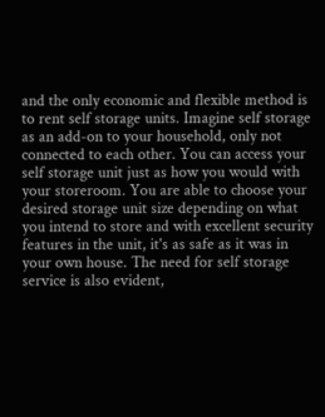and the only economic and flexible method is to rent self storage units. Imagine self storage as an add-on to your household, only not connected to each other. You can access your self storage unit just as how you would with your storeroom. You are able to choose your desired storage unit size depending on what you intend to store and with excellent security features in the unit, it's as safe as it was in your own house. The need for self storage service is also evident,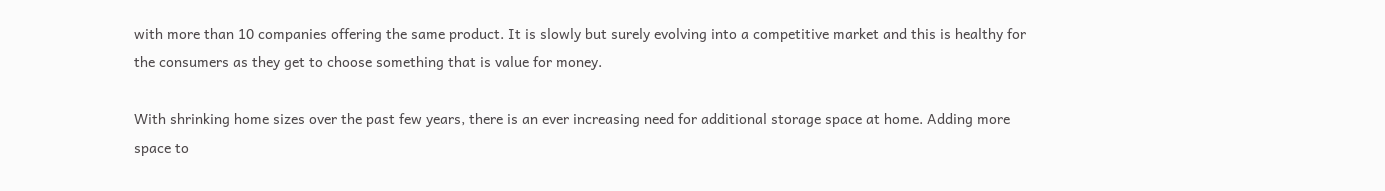with more than 10 companies offering the same product. It is slowly but surely evolving into a competitive market and this is healthy for the consumers as they get to choose something that is value for money.

With shrinking home sizes over the past few years, there is an ever increasing need for additional storage space at home. Adding more space to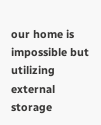our home is impossible but utilizing external storage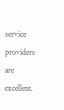service providers are excellent.